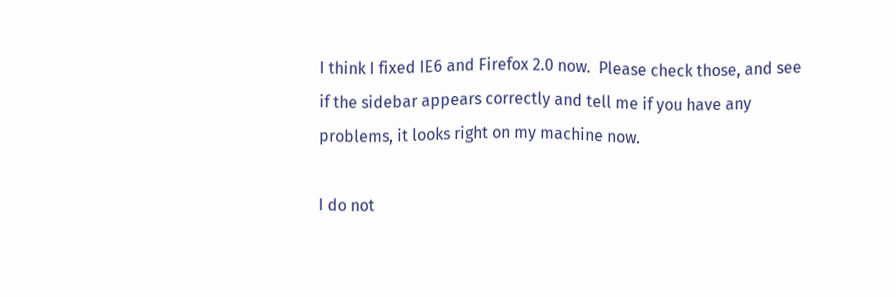I think I fixed IE6 and Firefox 2.0 now.  Please check those, and see if the sidebar appears correctly and tell me if you have any problems, it looks right on my machine now.

I do not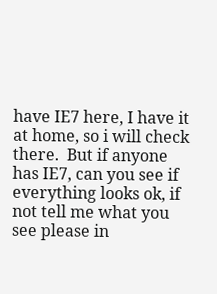have IE7 here, I have it at home, so i will check there.  But if anyone has IE7, can you see if everything looks ok, if not tell me what you see please in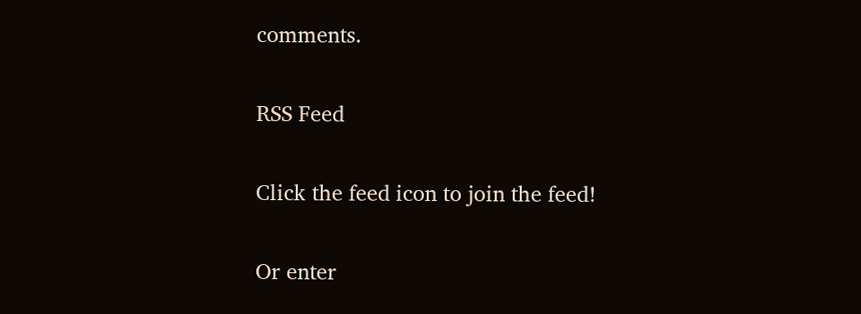comments.

RSS Feed

Click the feed icon to join the feed!

Or enter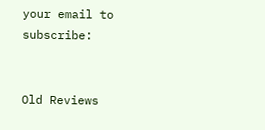your email to subscribe:


Old Reviews